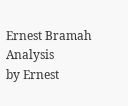Ernest Bramah Analysis
by Ernest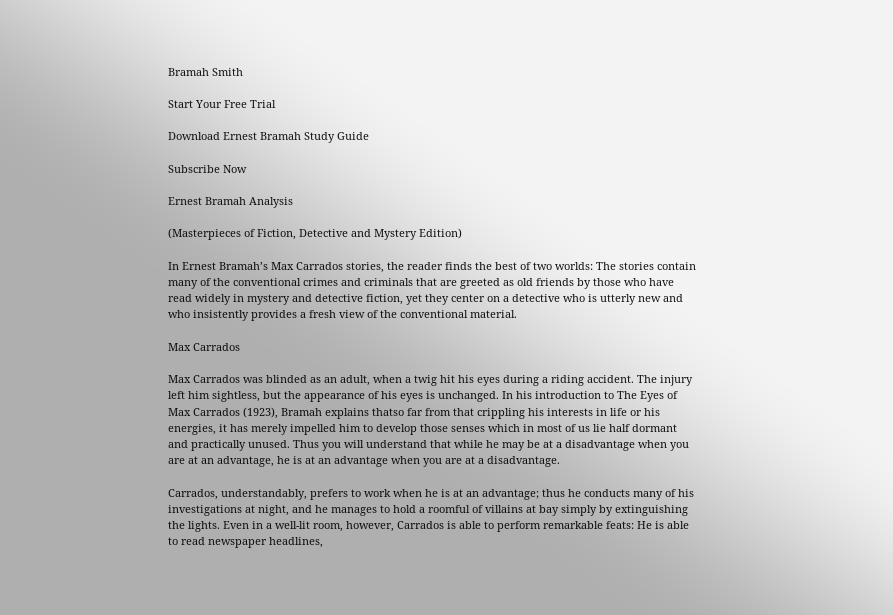Bramah Smith

Start Your Free Trial

Download Ernest Bramah Study Guide

Subscribe Now

Ernest Bramah Analysis

(Masterpieces of Fiction, Detective and Mystery Edition)

In Ernest Bramah’s Max Carrados stories, the reader finds the best of two worlds: The stories contain many of the conventional crimes and criminals that are greeted as old friends by those who have read widely in mystery and detective fiction, yet they center on a detective who is utterly new and who insistently provides a fresh view of the conventional material.

Max Carrados

Max Carrados was blinded as an adult, when a twig hit his eyes during a riding accident. The injury left him sightless, but the appearance of his eyes is unchanged. In his introduction to The Eyes of Max Carrados (1923), Bramah explains thatso far from that crippling his interests in life or his energies, it has merely impelled him to develop those senses which in most of us lie half dormant and practically unused. Thus you will understand that while he may be at a disadvantage when you are at an advantage, he is at an advantage when you are at a disadvantage.

Carrados, understandably, prefers to work when he is at an advantage; thus he conducts many of his investigations at night, and he manages to hold a roomful of villains at bay simply by extinguishing the lights. Even in a well-lit room, however, Carrados is able to perform remarkable feats: He is able to read newspaper headlines,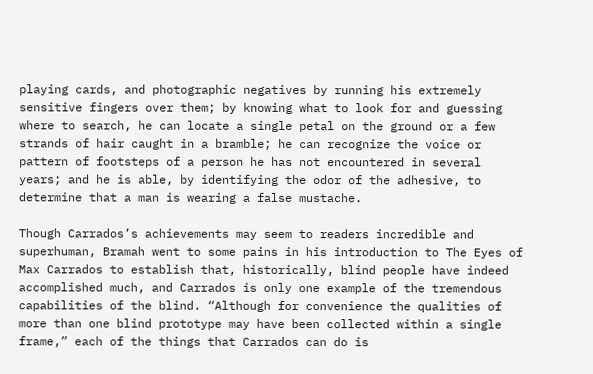playing cards, and photographic negatives by running his extremely sensitive fingers over them; by knowing what to look for and guessing where to search, he can locate a single petal on the ground or a few strands of hair caught in a bramble; he can recognize the voice or pattern of footsteps of a person he has not encountered in several years; and he is able, by identifying the odor of the adhesive, to determine that a man is wearing a false mustache.

Though Carrados’s achievements may seem to readers incredible and superhuman, Bramah went to some pains in his introduction to The Eyes of Max Carrados to establish that, historically, blind people have indeed accomplished much, and Carrados is only one example of the tremendous capabilities of the blind. “Although for convenience the qualities of more than one blind prototype may have been collected within a single frame,” each of the things that Carrados can do is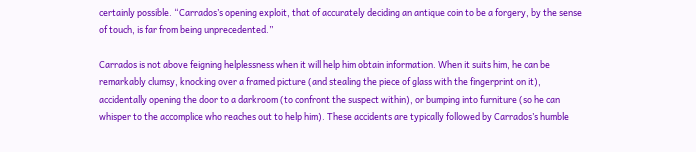certainly possible. “Carrados’s opening exploit, that of accurately deciding an antique coin to be a forgery, by the sense of touch, is far from being unprecedented.”

Carrados is not above feigning helplessness when it will help him obtain information. When it suits him, he can be remarkably clumsy, knocking over a framed picture (and stealing the piece of glass with the fingerprint on it), accidentally opening the door to a darkroom (to confront the suspect within), or bumping into furniture (so he can whisper to the accomplice who reaches out to help him). These accidents are typically followed by Carrados’s humble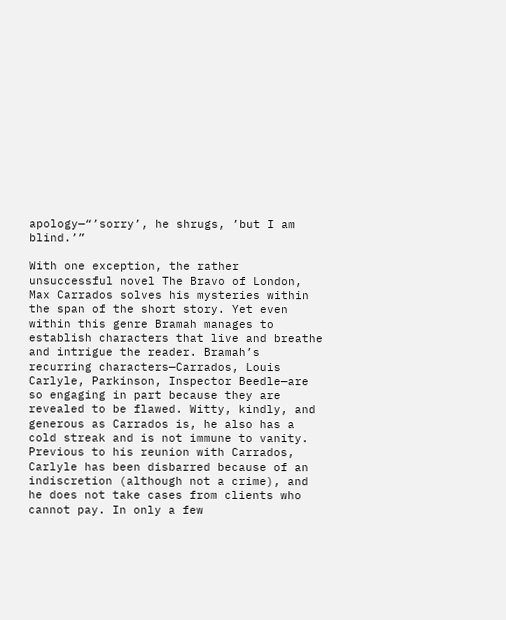apology—“’sorry’, he shrugs, ’but I am blind.’”

With one exception, the rather unsuccessful novel The Bravo of London, Max Carrados solves his mysteries within the span of the short story. Yet even within this genre Bramah manages to establish characters that live and breathe and intrigue the reader. Bramah’s recurring characters—Carrados, Louis Carlyle, Parkinson, Inspector Beedle—are so engaging in part because they are revealed to be flawed. Witty, kindly, and generous as Carrados is, he also has a cold streak and is not immune to vanity. Previous to his reunion with Carrados, Carlyle has been disbarred because of an indiscretion (although not a crime), and he does not take cases from clients who cannot pay. In only a few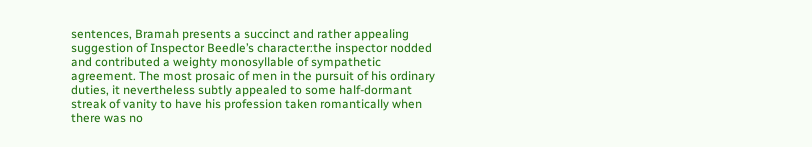sentences, Bramah presents a succinct and rather appealing suggestion of Inspector Beedle’s character:the inspector nodded and contributed a weighty monosyllable of sympathetic agreement. The most prosaic of men in the pursuit of his ordinary duties, it nevertheless subtly appealed to some half-dormant streak of vanity to have his profession taken romantically when there was no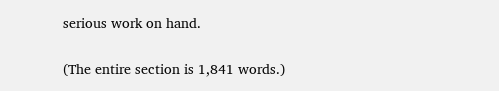serious work on hand.

(The entire section is 1,841 words.)